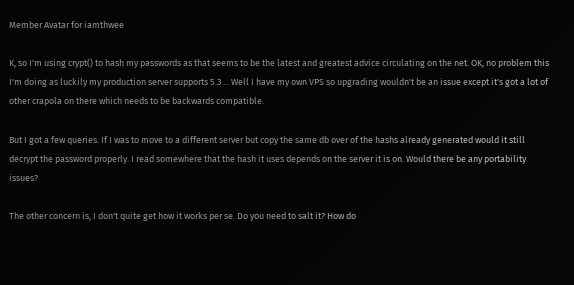Member Avatar for iamthwee

K, so I'm using crypt() to hash my passwords as that seems to be the latest and greatest advice circulating on the net. OK, no problem this I'm doing as luckily my production server supports 5.3 ... Well I have my own VPS so upgrading wouldn't be an issue except it's got a lot of other crapola on there which needs to be backwards compatible.

But I got a few queries. If I was to move to a different server but copy the same db over of the hashs already generated would it still decrypt the password properly. I read somewhere that the hash it uses depends on the server it is on. Would there be any portability issues?

The other concern is, I don't quite get how it works per se. Do you need to salt it? How do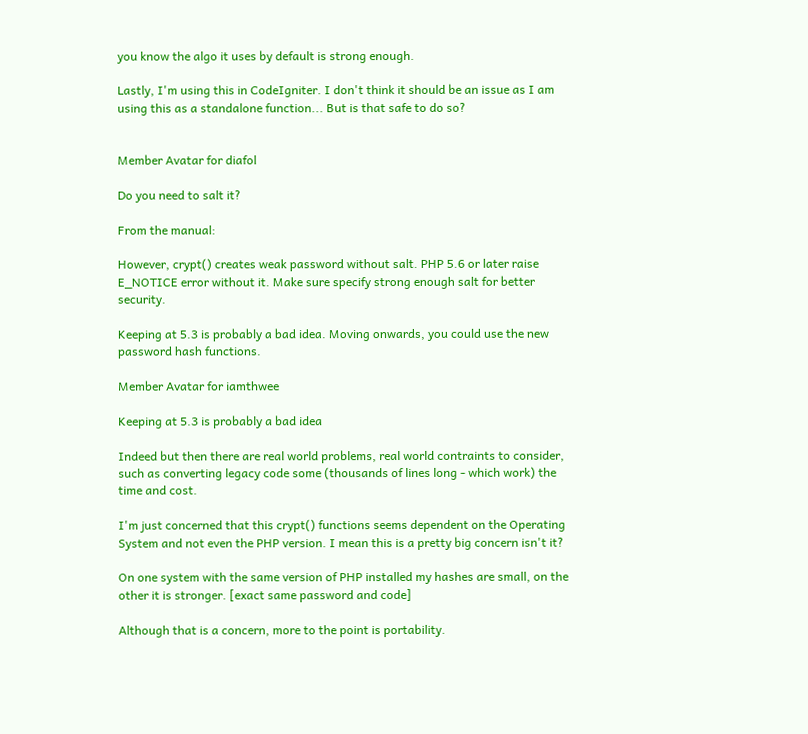you know the algo it uses by default is strong enough.

Lastly, I'm using this in CodeIgniter. I don't think it should be an issue as I am using this as a standalone function... But is that safe to do so?


Member Avatar for diafol

Do you need to salt it?

From the manual:

However, crypt() creates weak password without salt. PHP 5.6 or later raise E_NOTICE error without it. Make sure specify strong enough salt for better security.

Keeping at 5.3 is probably a bad idea. Moving onwards, you could use the new password hash functions.

Member Avatar for iamthwee

Keeping at 5.3 is probably a bad idea

Indeed but then there are real world problems, real world contraints to consider, such as converting legacy code some (thousands of lines long - which work) the time and cost.

I'm just concerned that this crypt() functions seems dependent on the Operating System and not even the PHP version. I mean this is a pretty big concern isn't it?

On one system with the same version of PHP installed my hashes are small, on the other it is stronger. [exact same password and code]

Although that is a concern, more to the point is portability.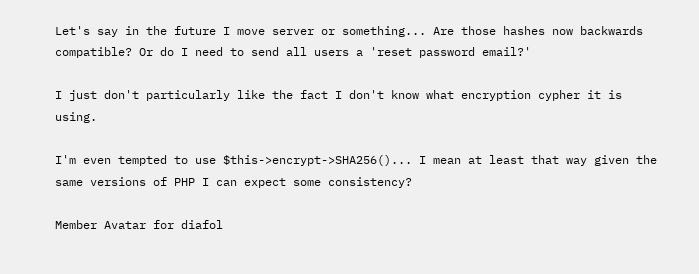Let's say in the future I move server or something... Are those hashes now backwards compatible? Or do I need to send all users a 'reset password email?'

I just don't particularly like the fact I don't know what encryption cypher it is using.

I'm even tempted to use $this->encrypt->SHA256()... I mean at least that way given the same versions of PHP I can expect some consistency?

Member Avatar for diafol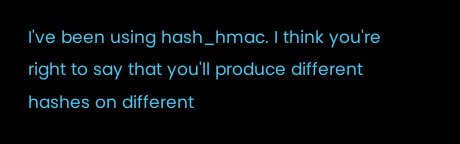I've been using hash_hmac. I think you're right to say that you'll produce different hashes on different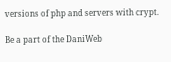versions of php and servers with crypt.

Be a part of the DaniWeb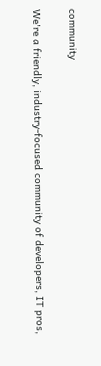community

We're a friendly, industry-focused community of developers, IT pros,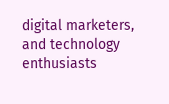digital marketers, and technology enthusiasts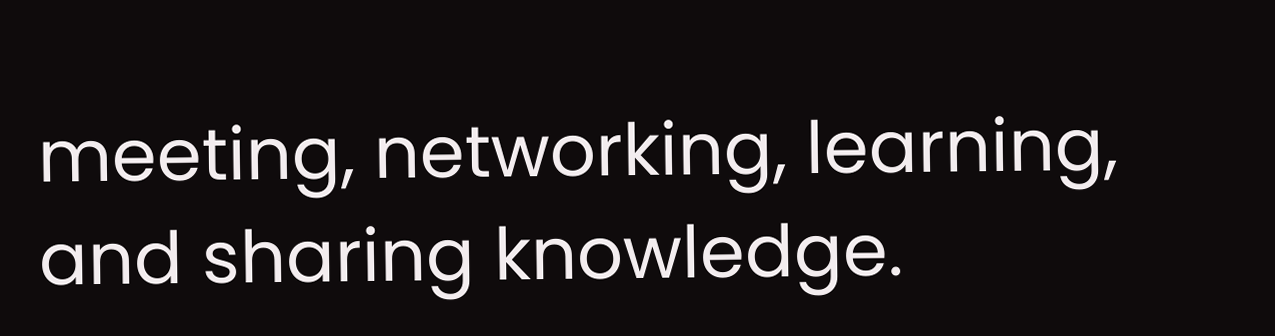meeting, networking, learning, and sharing knowledge.